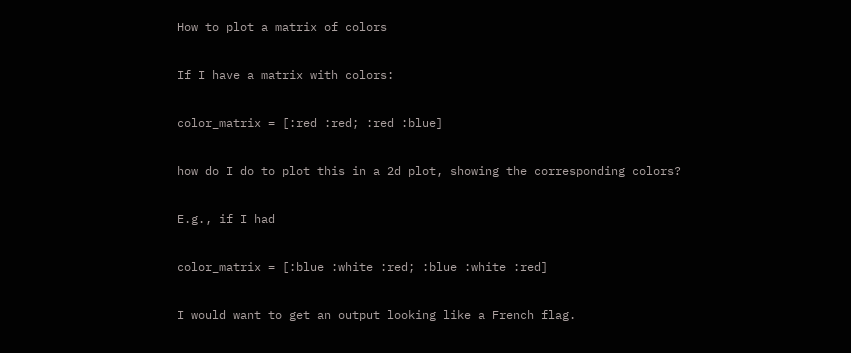How to plot a matrix of colors

If I have a matrix with colors:

color_matrix = [:red :red; :red :blue]

how do I do to plot this in a 2d plot, showing the corresponding colors?

E.g., if I had

color_matrix = [:blue :white :red; :blue :white :red]

I would want to get an output looking like a French flag.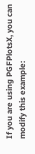If you are using PGFPlotsX, you can modify this example: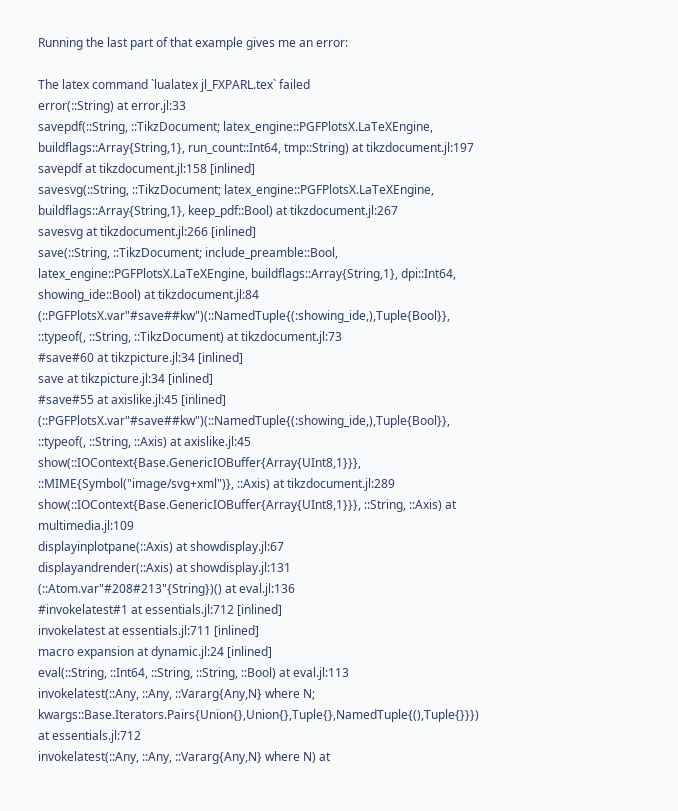Running the last part of that example gives me an error:

The latex command `lualatex jl_FXPARL.tex` failed
error(::String) at error.jl:33
savepdf(::String, ::TikzDocument; latex_engine::PGFPlotsX.LaTeXEngine, buildflags::Array{String,1}, run_count::Int64, tmp::String) at tikzdocument.jl:197
savepdf at tikzdocument.jl:158 [inlined]
savesvg(::String, ::TikzDocument; latex_engine::PGFPlotsX.LaTeXEngine, buildflags::Array{String,1}, keep_pdf::Bool) at tikzdocument.jl:267
savesvg at tikzdocument.jl:266 [inlined]
save(::String, ::TikzDocument; include_preamble::Bool, latex_engine::PGFPlotsX.LaTeXEngine, buildflags::Array{String,1}, dpi::Int64, showing_ide::Bool) at tikzdocument.jl:84
(::PGFPlotsX.var"#save##kw")(::NamedTuple{(:showing_ide,),Tuple{Bool}}, ::typeof(, ::String, ::TikzDocument) at tikzdocument.jl:73
#save#60 at tikzpicture.jl:34 [inlined]
save at tikzpicture.jl:34 [inlined]
#save#55 at axislike.jl:45 [inlined]
(::PGFPlotsX.var"#save##kw")(::NamedTuple{(:showing_ide,),Tuple{Bool}}, ::typeof(, ::String, ::Axis) at axislike.jl:45
show(::IOContext{Base.GenericIOBuffer{Array{UInt8,1}}}, ::MIME{Symbol("image/svg+xml")}, ::Axis) at tikzdocument.jl:289
show(::IOContext{Base.GenericIOBuffer{Array{UInt8,1}}}, ::String, ::Axis) at multimedia.jl:109
displayinplotpane(::Axis) at showdisplay.jl:67
displayandrender(::Axis) at showdisplay.jl:131
(::Atom.var"#208#213"{String})() at eval.jl:136
#invokelatest#1 at essentials.jl:712 [inlined]
invokelatest at essentials.jl:711 [inlined]
macro expansion at dynamic.jl:24 [inlined]
eval(::String, ::Int64, ::String, ::String, ::Bool) at eval.jl:113
invokelatest(::Any, ::Any, ::Vararg{Any,N} where N; kwargs::Base.Iterators.Pairs{Union{},Union{},Tuple{},NamedTuple{(),Tuple{}}}) at essentials.jl:712
invokelatest(::Any, ::Any, ::Vararg{Any,N} where N) at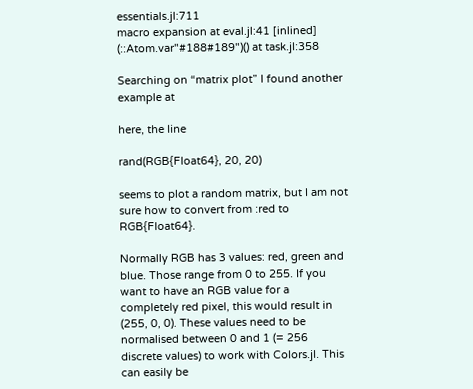essentials.jl:711
macro expansion at eval.jl:41 [inlined]
(::Atom.var"#188#189")() at task.jl:358

Searching on “matrix plot” I found another example at

here, the line

rand(RGB{Float64}, 20, 20)

seems to plot a random matrix, but I am not sure how to convert from :red to RGB{Float64}.

Normally RGB has 3 values: red, green and blue. Those range from 0 to 255. If you want to have an RGB value for a completely red pixel, this would result in (255, 0, 0). These values need to be normalised between 0 and 1 (= 256 discrete values) to work with Colors.jl. This can easily be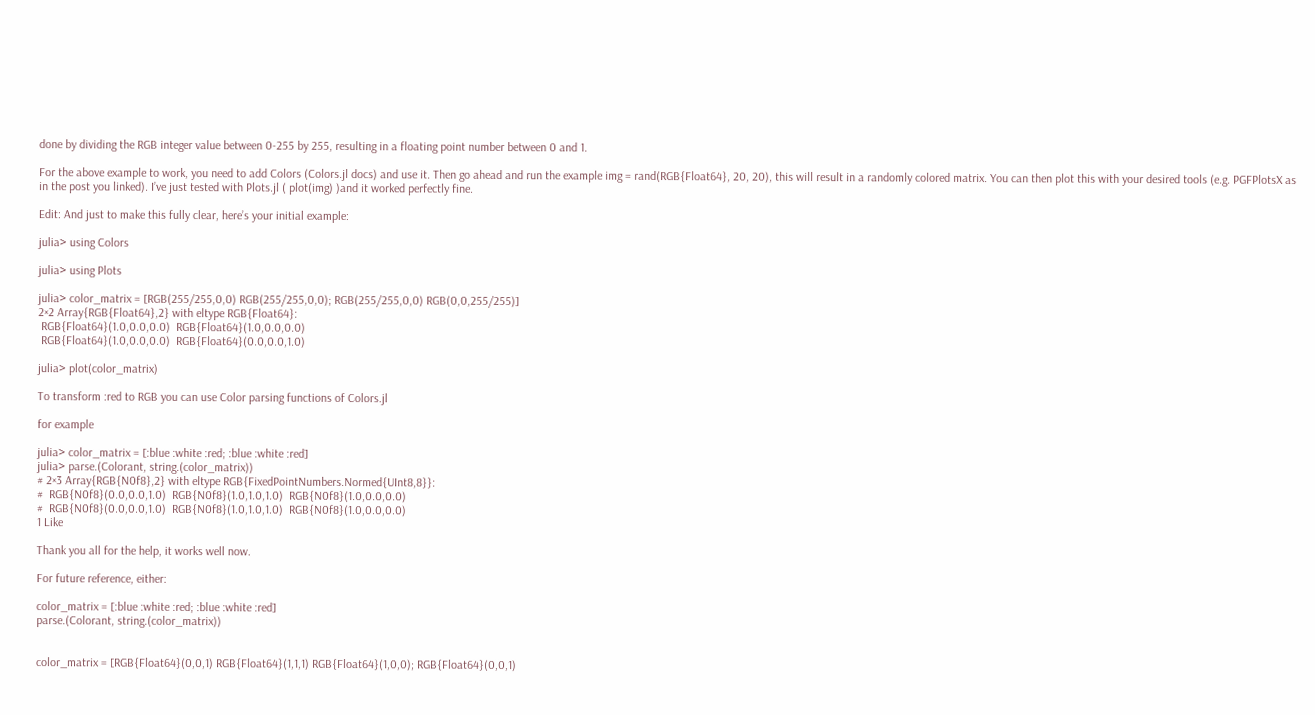done by dividing the RGB integer value between 0-255 by 255, resulting in a floating point number between 0 and 1.

For the above example to work, you need to add Colors (Colors.jl docs) and use it. Then go ahead and run the example img = rand(RGB{Float64}, 20, 20), this will result in a randomly colored matrix. You can then plot this with your desired tools (e.g. PGFPlotsX as in the post you linked). I’ve just tested with Plots.jl ( plot(img) )and it worked perfectly fine.

Edit: And just to make this fully clear, here’s your initial example:

julia> using Colors

julia> using Plots

julia> color_matrix = [RGB(255/255,0,0) RGB(255/255,0,0); RGB(255/255,0,0) RGB(0,0,255/255)]
2×2 Array{RGB{Float64},2} with eltype RGB{Float64}:
 RGB{Float64}(1.0,0.0,0.0)  RGB{Float64}(1.0,0.0,0.0)
 RGB{Float64}(1.0,0.0,0.0)  RGB{Float64}(0.0,0.0,1.0)

julia> plot(color_matrix)

To transform :red to RGB you can use Color parsing functions of Colors.jl

for example

julia> color_matrix = [:blue :white :red; :blue :white :red]
julia> parse.(Colorant, string.(color_matrix))
# 2×3 Array{RGB{N0f8},2} with eltype RGB{FixedPointNumbers.Normed{UInt8,8}}:
#  RGB{N0f8}(0.0,0.0,1.0)  RGB{N0f8}(1.0,1.0,1.0)  RGB{N0f8}(1.0,0.0,0.0)
#  RGB{N0f8}(0.0,0.0,1.0)  RGB{N0f8}(1.0,1.0,1.0)  RGB{N0f8}(1.0,0.0,0.0)
1 Like

Thank you all for the help, it works well now.

For future reference, either:

color_matrix = [:blue :white :red; :blue :white :red]
parse.(Colorant, string.(color_matrix))


color_matrix = [RGB{Float64}(0,0,1) RGB{Float64}(1,1,1) RGB{Float64}(1,0,0); RGB{Float64}(0,0,1)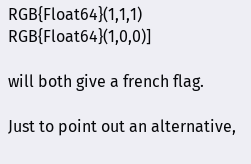RGB{Float64}(1,1,1) RGB{Float64}(1,0,0)]

will both give a french flag.

Just to point out an alternative,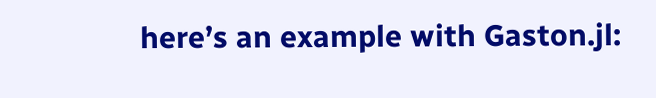here’s an example with Gaston.jl: